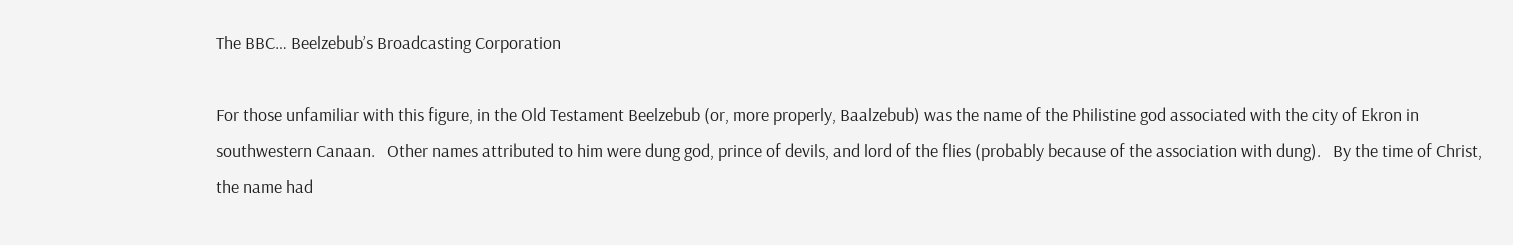The BBC… Beelzebub’s Broadcasting Corporation

For those unfamiliar with this figure, in the Old Testament Beelzebub (or, more properly, Baalzebub) was the name of the Philistine god associated with the city of Ekron in southwestern Canaan.   Other names attributed to him were dung god, prince of devils, and lord of the flies (probably because of the association with dung).   By the time of Christ, the name had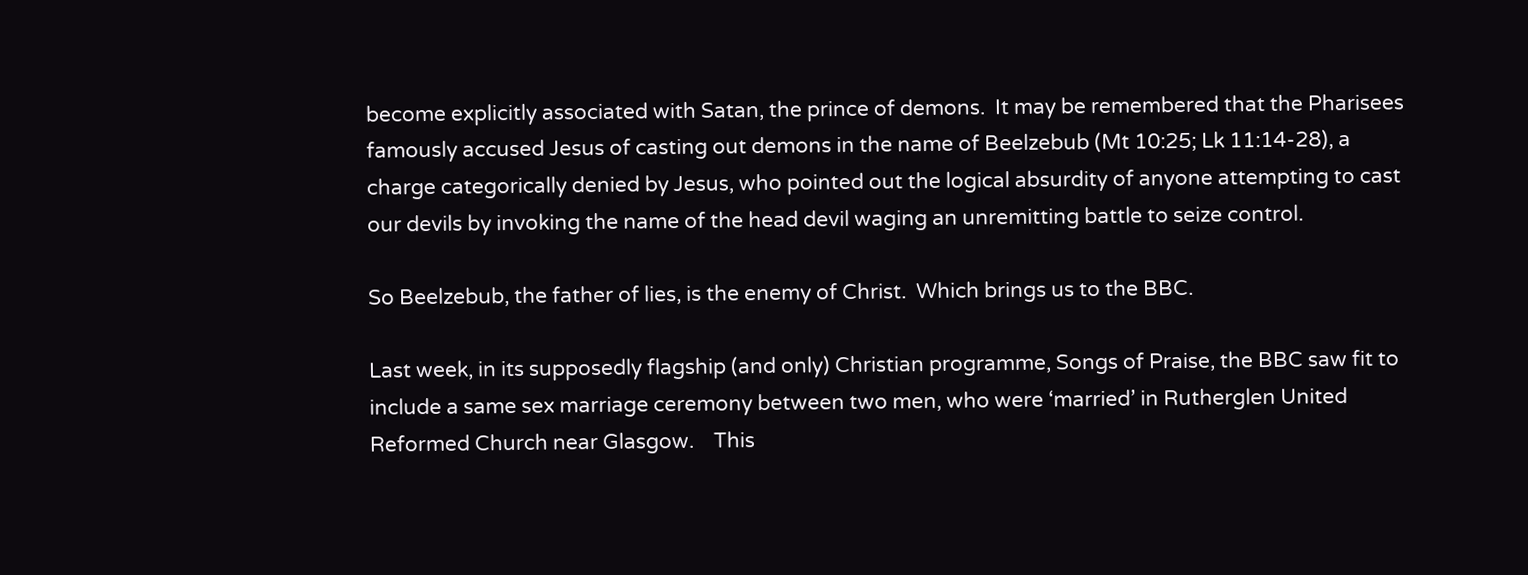become explicitly associated with Satan, the prince of demons.  It may be remembered that the Pharisees famously accused Jesus of casting out demons in the name of Beelzebub (Mt 10:25; Lk 11:14-28), a charge categorically denied by Jesus, who pointed out the logical absurdity of anyone attempting to cast our devils by invoking the name of the head devil waging an unremitting battle to seize control.

So Beelzebub, the father of lies, is the enemy of Christ.  Which brings us to the BBC.

Last week, in its supposedly flagship (and only) Christian programme, Songs of Praise, the BBC saw fit to include a same sex marriage ceremony between two men, who were ‘married’ in Rutherglen United Reformed Church near Glasgow.    This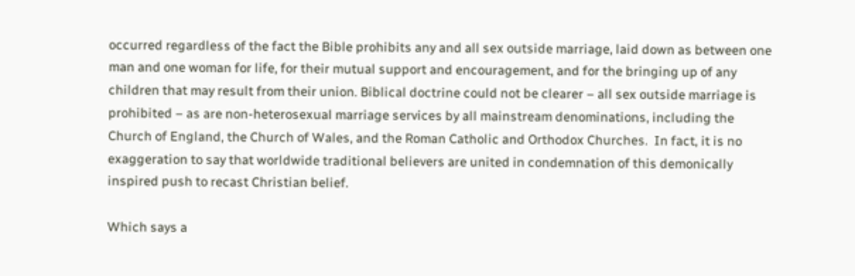occurred regardless of the fact the Bible prohibits any and all sex outside marriage, laid down as between one man and one woman for life, for their mutual support and encouragement, and for the bringing up of any children that may result from their union. Biblical doctrine could not be clearer – all sex outside marriage is prohibited – as are non-heterosexual marriage services by all mainstream denominations, including the Church of England, the Church of Wales, and the Roman Catholic and Orthodox Churches.  In fact, it is no exaggeration to say that worldwide traditional believers are united in condemnation of this demonically inspired push to recast Christian belief.

Which says a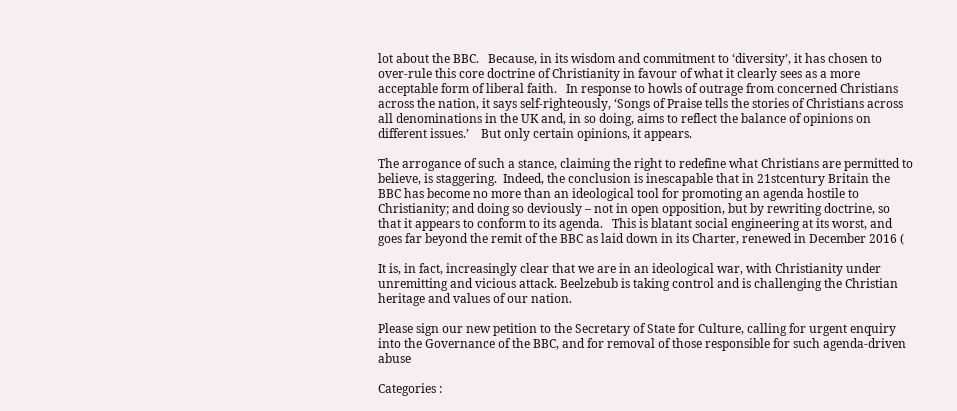lot about the BBC.   Because, in its wisdom and commitment to ‘diversity’, it has chosen to over-rule this core doctrine of Christianity in favour of what it clearly sees as a more acceptable form of liberal faith.   In response to howls of outrage from concerned Christians across the nation, it says self-righteously, ‘Songs of Praise tells the stories of Christians across all denominations in the UK and, in so doing, aims to reflect the balance of opinions on different issues.’    But only certain opinions, it appears.

The arrogance of such a stance, claiming the right to redefine what Christians are permitted to believe, is staggering.  Indeed, the conclusion is inescapable that in 21stcentury Britain the BBC has become no more than an ideological tool for promoting an agenda hostile to Christianity; and doing so deviously – not in open opposition, but by rewriting doctrine, so that it appears to conform to its agenda.   This is blatant social engineering at its worst, and goes far beyond the remit of the BBC as laid down in its Charter, renewed in December 2016 (

It is, in fact, increasingly clear that we are in an ideological war, with Christianity under unremitting and vicious attack. Beelzebub is taking control and is challenging the Christian heritage and values of our nation.

Please sign our new petition to the Secretary of State for Culture, calling for urgent enquiry into the Governance of the BBC, and for removal of those responsible for such agenda-driven abuse

Categories :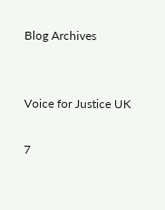Blog Archives


Voice for Justice UK

7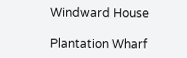Windward House

Plantation Wharf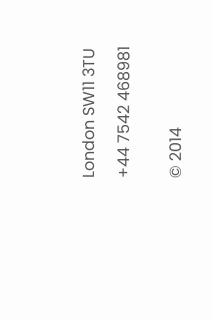London SW11 3TU

+44 7542 468981


© 2014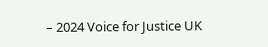– 2024 Voice for Justice UK